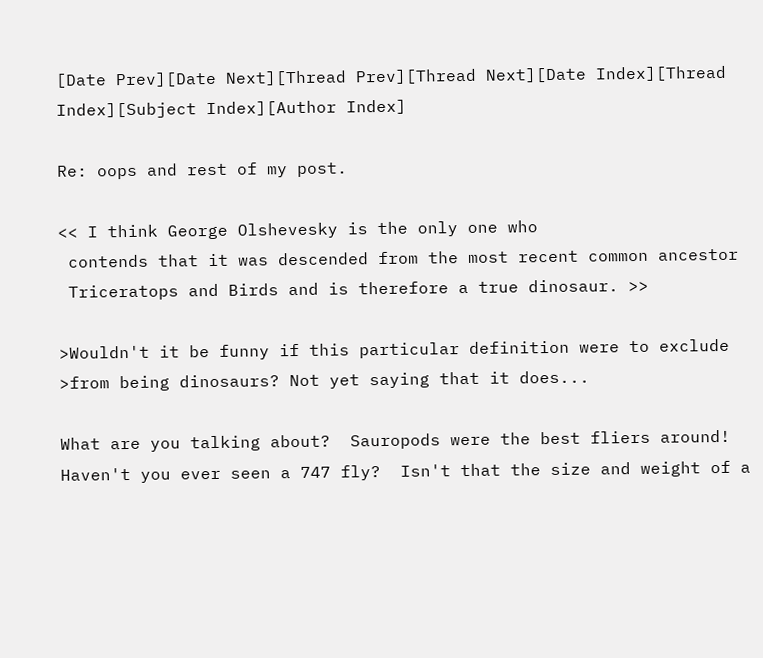[Date Prev][Date Next][Thread Prev][Thread Next][Date Index][Thread Index][Subject Index][Author Index]

Re: oops and rest of my post.

<< I think George Olshevesky is the only one who
 contends that it was descended from the most recent common ancestor
 Triceratops and Birds and is therefore a true dinosaur. >>

>Wouldn't it be funny if this particular definition were to exclude
>from being dinosaurs? Not yet saying that it does...

What are you talking about?  Sauropods were the best fliers around!
Haven't you ever seen a 747 fly?  Isn't that the size and weight of a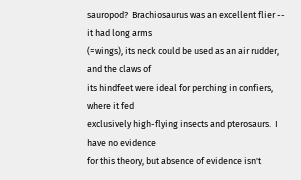sauropod?  Brachiosaurus was an excellent flier -- it had long arms
(=wings), its neck could be used as an air rudder, and the claws of
its hindfeet were ideal for perching in confiers, where it fed
exclusively high-flying insects and pterosaurs.  I have no evidence
for this theory, but absence of evidence isn't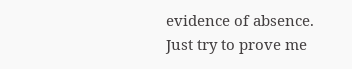evidence of absence.
Just try to prove me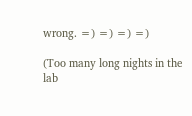wrong. =) =) =) =)

(Too many long nights in the lab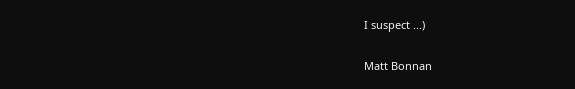I suspect ...)

Matt Bonnan